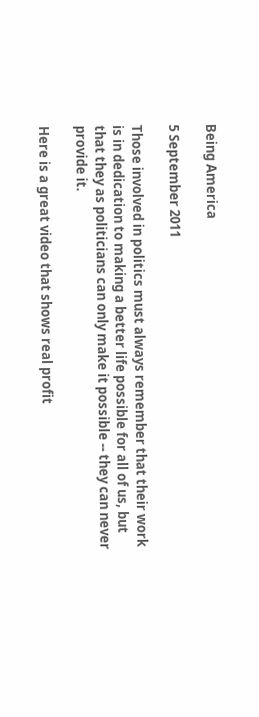Being America

5 September 2011

Those involved in politics must always remember that their work is in dedication to making a better life possible for all of us, but that they as politicians can only make it possible -- they can never provide it.

Here is a great video that shows real profit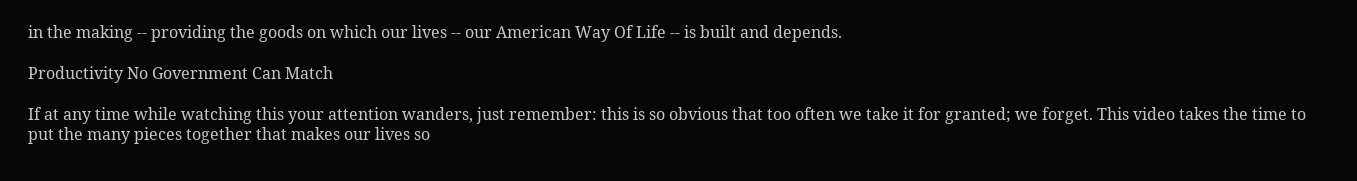in the making -- providing the goods on which our lives -- our American Way Of Life -- is built and depends.

Productivity No Government Can Match

If at any time while watching this your attention wanders, just remember: this is so obvious that too often we take it for granted; we forget. This video takes the time to put the many pieces together that makes our lives so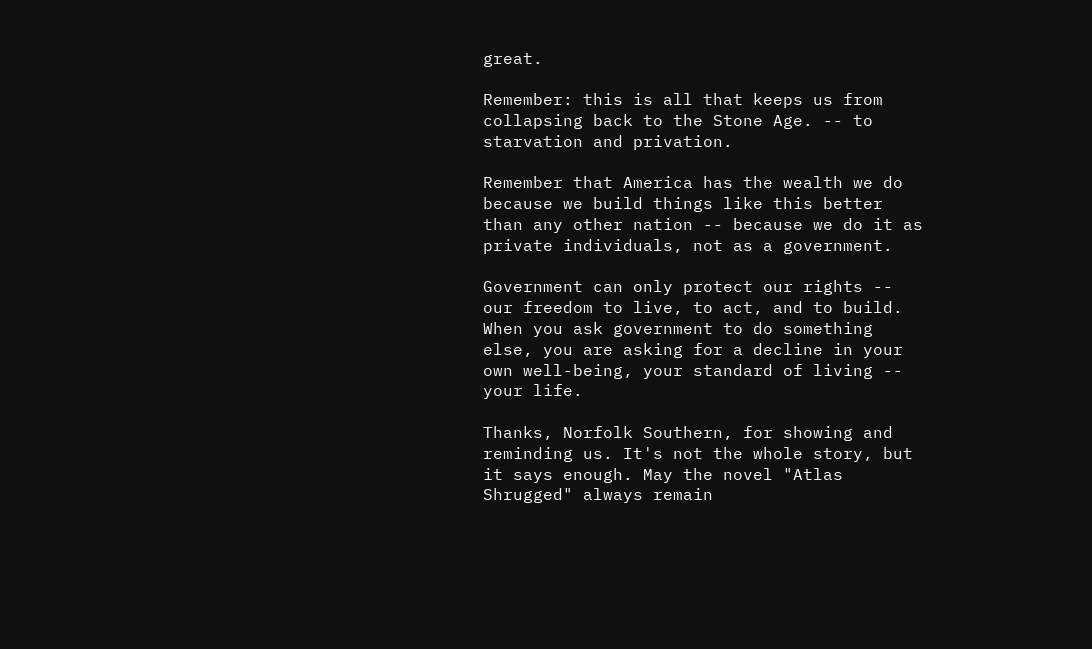great.

Remember: this is all that keeps us from collapsing back to the Stone Age. -- to starvation and privation.

Remember that America has the wealth we do because we build things like this better than any other nation -- because we do it as private individuals, not as a government.

Government can only protect our rights -- our freedom to live, to act, and to build. When you ask government to do something else, you are asking for a decline in your own well-being, your standard of living -- your life.

Thanks, Norfolk Southern, for showing and reminding us. It's not the whole story, but it says enough. May the novel "Atlas Shrugged" always remain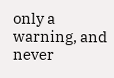only a warning, and never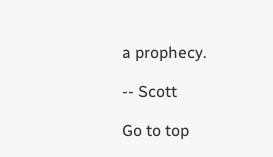a prophecy.

-- Scott

Go to top